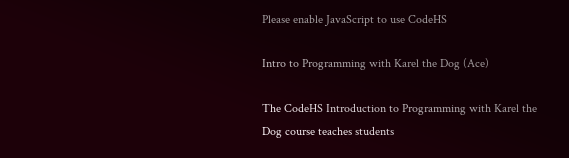Please enable JavaScript to use CodeHS

Intro to Programming with Karel the Dog (Ace)

The CodeHS Introduction to Programming with Karel the Dog course teaches students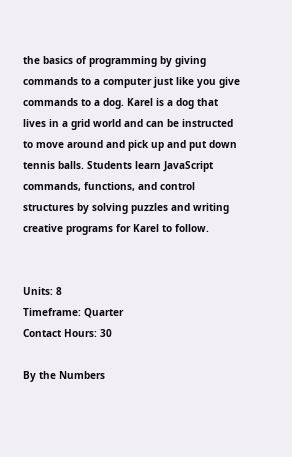the basics of programming by giving commands to a computer just like you give commands to a dog. Karel is a dog that lives in a grid world and can be instructed to move around and pick up and put down tennis balls. Students learn JavaScript commands, functions, and control structures by solving puzzles and writing creative programs for Karel to follow.


Units: 8
Timeframe: Quarter
Contact Hours: 30

By the Numbers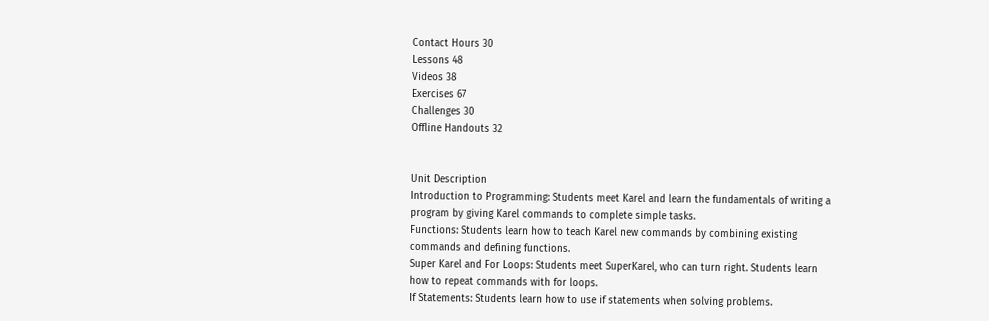Contact Hours 30
Lessons 48
Videos 38
Exercises 67
Challenges 30
Offline Handouts 32


Unit Description
Introduction to Programming: Students meet Karel and learn the fundamentals of writing a program by giving Karel commands to complete simple tasks.
Functions: Students learn how to teach Karel new commands by combining existing commands and defining functions.
Super Karel and For Loops: Students meet SuperKarel, who can turn right. Students learn how to repeat commands with for loops.
If Statements: Students learn how to use if statements when solving problems.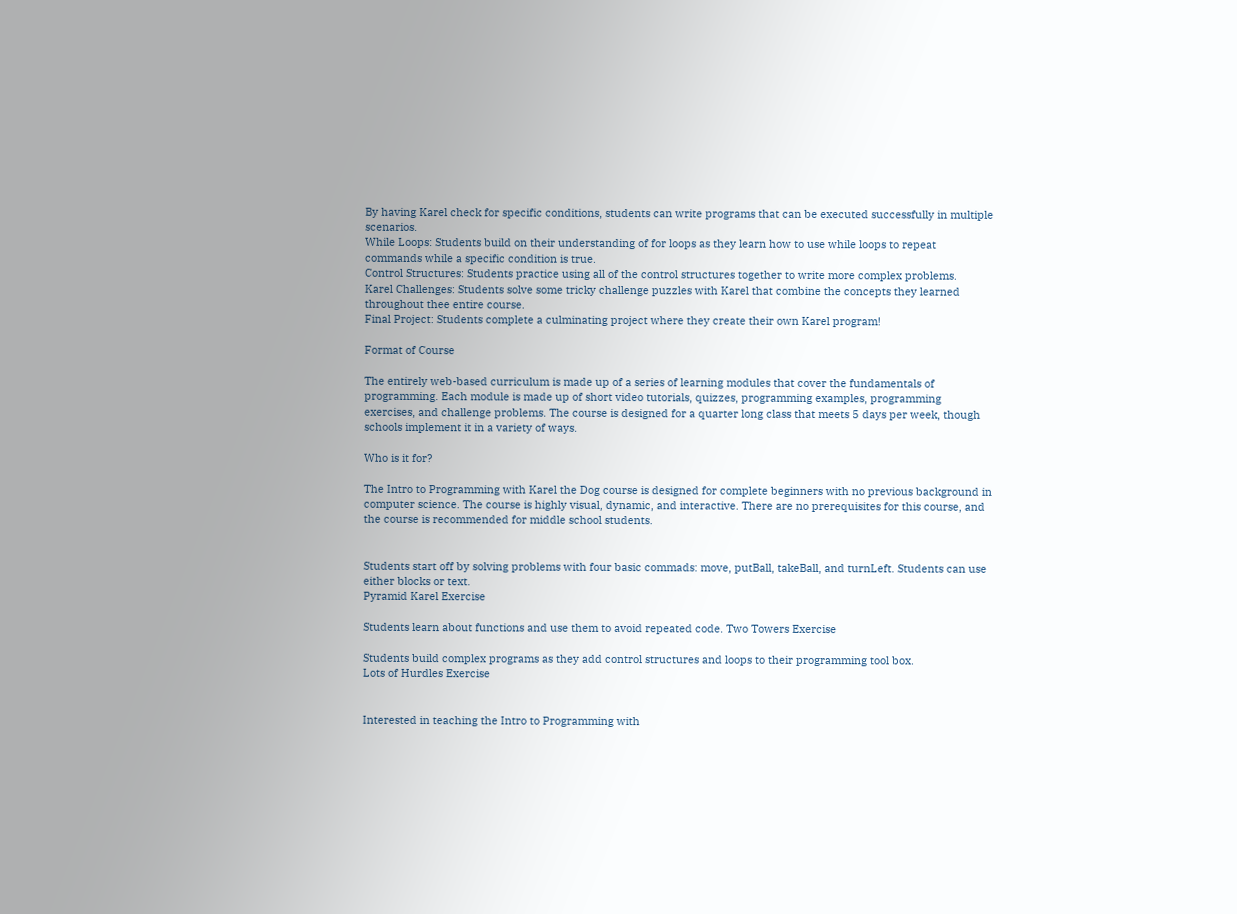By having Karel check for specific conditions, students can write programs that can be executed successfully in multiple scenarios.
While Loops: Students build on their understanding of for loops as they learn how to use while loops to repeat commands while a specific condition is true.
Control Structures: Students practice using all of the control structures together to write more complex problems.
Karel Challenges: Students solve some tricky challenge puzzles with Karel that combine the concepts they learned throughout thee entire course.
Final Project: Students complete a culminating project where they create their own Karel program!

Format of Course

The entirely web-based curriculum is made up of a series of learning modules that cover the fundamentals of programming. Each module is made up of short video tutorials, quizzes, programming examples, programming exercises, and challenge problems. The course is designed for a quarter long class that meets 5 days per week, though schools implement it in a variety of ways.

Who is it for?

The Intro to Programming with Karel the Dog course is designed for complete beginners with no previous background in computer science. The course is highly visual, dynamic, and interactive. There are no prerequisites for this course, and the course is recommended for middle school students.


Students start off by solving problems with four basic commads: move, putBall, takeBall, and turnLeft. Students can use either blocks or text.
Pyramid Karel Exercise

Students learn about functions and use them to avoid repeated code. Two Towers Exercise

Students build complex programs as they add control structures and loops to their programming tool box.
Lots of Hurdles Exercise


Interested in teaching the Intro to Programming with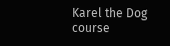Karel the Dog course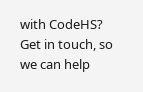with CodeHS? Get in touch, so we can help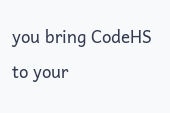you bring CodeHS to your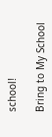school!

Bring to My School